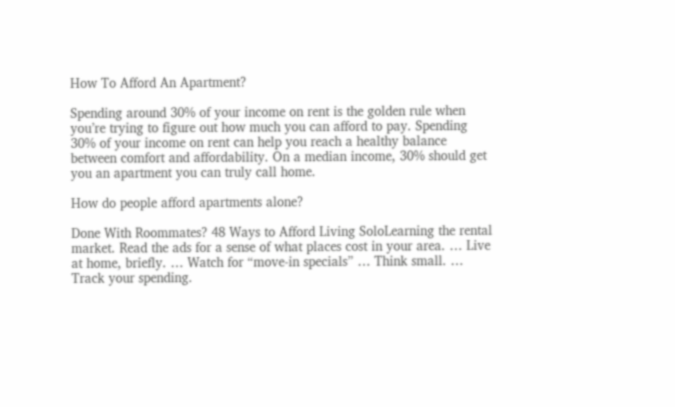How To Afford An Apartment?

Spending around 30% of your income on rent is the golden rule when you’re trying to figure out how much you can afford to pay. Spending 30% of your income on rent can help you reach a healthy balance between comfort and affordability. On a median income, 30% should get you an apartment you can truly call home.

How do people afford apartments alone?

Done With Roommates? 48 Ways to Afford Living SoloLearning the rental market. Read the ads for a sense of what places cost in your area. … Live at home, briefly. … Watch for “move-in specials” … Think small. … Track your spending.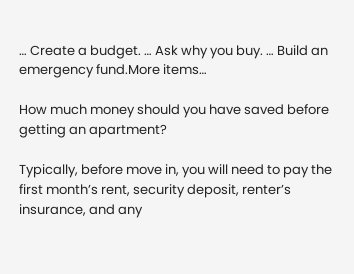… Create a budget. … Ask why you buy. … Build an emergency fund.More items…

How much money should you have saved before getting an apartment?

Typically, before move in, you will need to pay the first month’s rent, security deposit, renter’s insurance, and any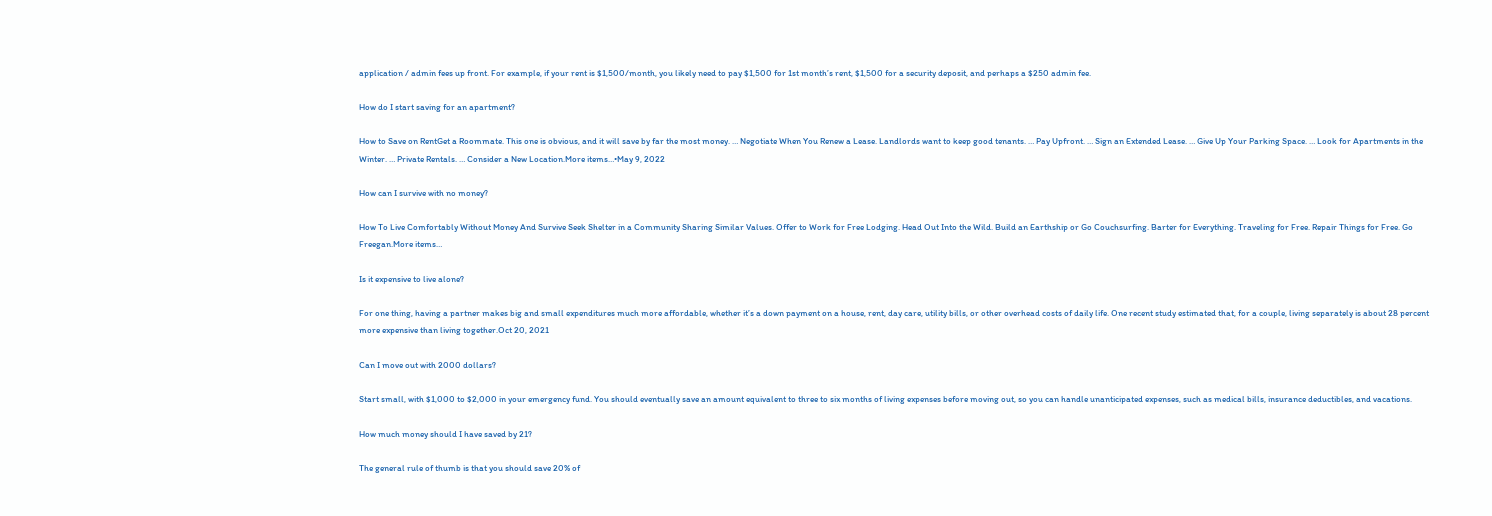application / admin fees up front. For example, if your rent is $1,500/month, you likely need to pay $1,500 for 1st month’s rent, $1,500 for a security deposit, and perhaps a $250 admin fee.

How do I start saving for an apartment?

How to Save on RentGet a Roommate. This one is obvious, and it will save by far the most money. … Negotiate When You Renew a Lease. Landlords want to keep good tenants. … Pay Upfront. … Sign an Extended Lease. … Give Up Your Parking Space. … Look for Apartments in the Winter. … Private Rentals. … Consider a New Location.More items…•May 9, 2022

How can I survive with no money?

How To Live Comfortably Without Money And Survive Seek Shelter in a Community Sharing Similar Values. Offer to Work for Free Lodging. Head Out Into the Wild. Build an Earthship or Go Couchsurfing. Barter for Everything. Traveling for Free. Repair Things for Free. Go Freegan.More items…

Is it expensive to live alone?

For one thing, having a partner makes big and small expenditures much more affordable, whether it’s a down payment on a house, rent, day care, utility bills, or other overhead costs of daily life. One recent study estimated that, for a couple, living separately is about 28 percent more expensive than living together.Oct 20, 2021

Can I move out with 2000 dollars?

Start small, with $1,000 to $2,000 in your emergency fund. You should eventually save an amount equivalent to three to six months of living expenses before moving out, so you can handle unanticipated expenses, such as medical bills, insurance deductibles, and vacations.

How much money should I have saved by 21?

The general rule of thumb is that you should save 20% of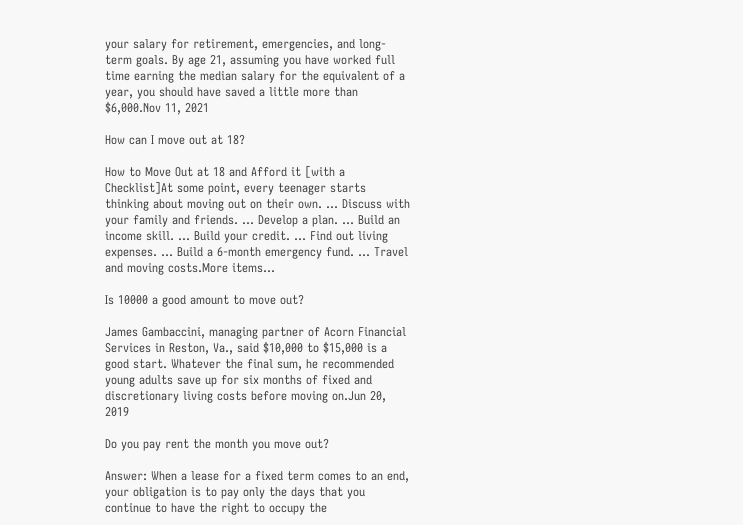your salary for retirement, emergencies, and long-term goals. By age 21, assuming you have worked full time earning the median salary for the equivalent of a year, you should have saved a little more than $6,000.Nov 11, 2021

How can I move out at 18?

How to Move Out at 18 and Afford it [with a Checklist]At some point, every teenager starts thinking about moving out on their own. … Discuss with your family and friends. … Develop a plan. … Build an income skill. … Build your credit. … Find out living expenses. … Build a 6-month emergency fund. … Travel and moving costs.More items…

Is 10000 a good amount to move out?

James Gambaccini, managing partner of Acorn Financial Services in Reston, Va., said $10,000 to $15,000 is a good start. Whatever the final sum, he recommended young adults save up for six months of fixed and discretionary living costs before moving on.Jun 20, 2019

Do you pay rent the month you move out?

Answer: When a lease for a fixed term comes to an end, your obligation is to pay only the days that you continue to have the right to occupy the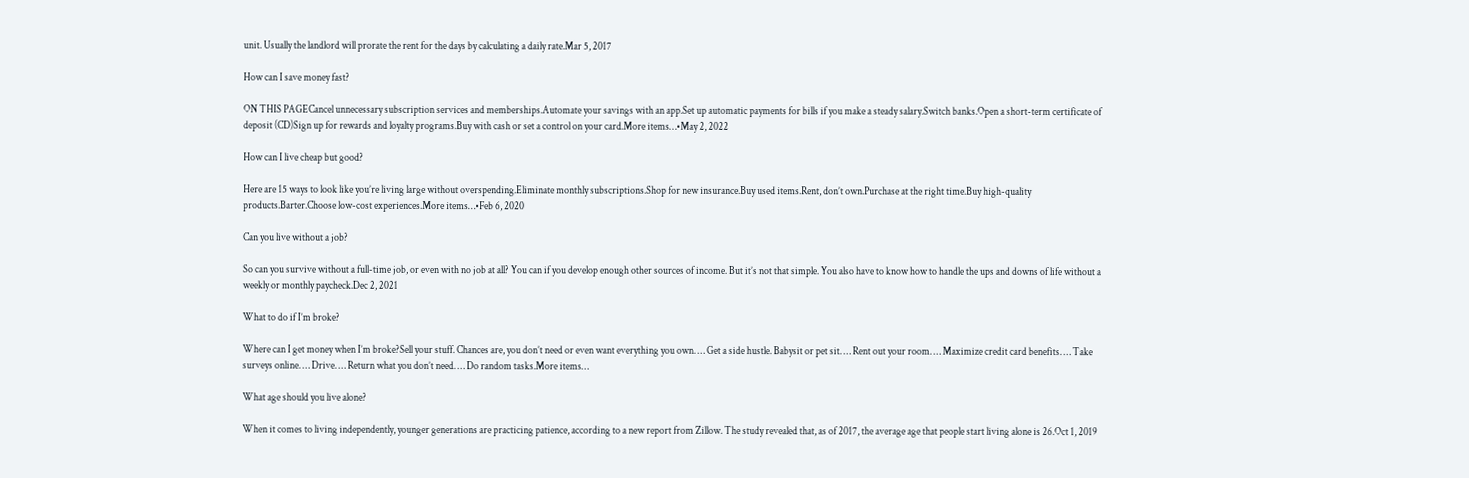unit. Usually the landlord will prorate the rent for the days by calculating a daily rate.Mar 5, 2017

How can I save money fast?

ON THIS PAGECancel unnecessary subscription services and memberships.Automate your savings with an app.Set up automatic payments for bills if you make a steady salary.Switch banks.Open a short-term certificate of deposit (CD)Sign up for rewards and loyalty programs.Buy with cash or set a control on your card.More items…•May 2, 2022

How can I live cheap but good?

Here are 15 ways to look like you’re living large without overspending.Eliminate monthly subscriptions.Shop for new insurance.Buy used items.Rent, don’t own.Purchase at the right time.Buy high-quality products.Barter.Choose low-cost experiences.More items…•Feb 6, 2020

Can you live without a job?

So can you survive without a full-time job, or even with no job at all? You can if you develop enough other sources of income. But it’s not that simple. You also have to know how to handle the ups and downs of life without a weekly or monthly paycheck.Dec 2, 2021

What to do if I’m broke?

Where can I get money when I’m broke?Sell your stuff. Chances are, you don’t need or even want everything you own. … Get a side hustle. Babysit or pet sit. … Rent out your room. … Maximize credit card benefits. … Take surveys online. … Drive. … Return what you don’t need. … Do random tasks.More items…

What age should you live alone?

When it comes to living independently, younger generations are practicing patience, according to a new report from Zillow. The study revealed that, as of 2017, the average age that people start living alone is 26.Oct 1, 2019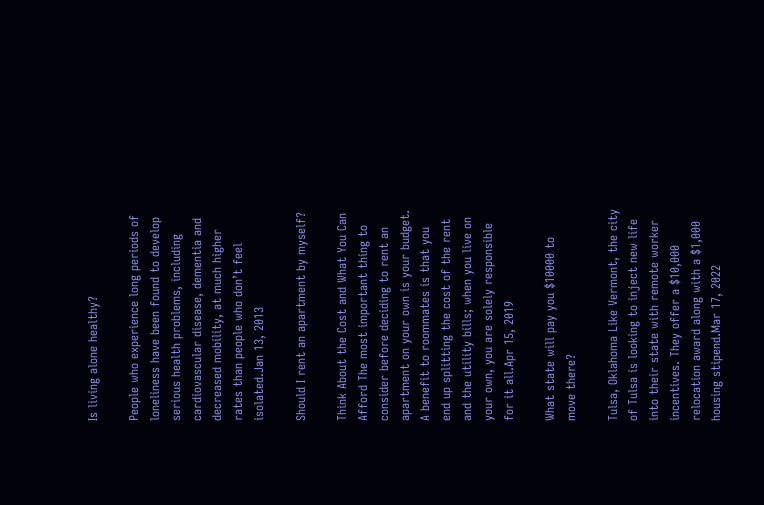Is living alone healthy?

People who experience long periods of loneliness have been found to develop serious health problems, including cardiovascular disease, dementia and decreased mobility, at much higher rates than people who don’t feel isolated.Jan 13, 2013

Should I rent an apartment by myself?

Think About the Cost and What You Can Afford The most important thing to consider before deciding to rent an apartment on your own is your budget. A benefit to roommates is that you end up splitting the cost of the rent and the utility bills; when you live on your own, you are solely responsible for it all.Apr 15, 2019

What state will pay you $10000 to move there?

Tulsa, Oklahoma Like Vermont, the city of Tulsa is looking to inject new life into their state with remote worker incentives. They offer a $10,000 relocation award along with a $1,000 housing stipend.Mar 17, 2022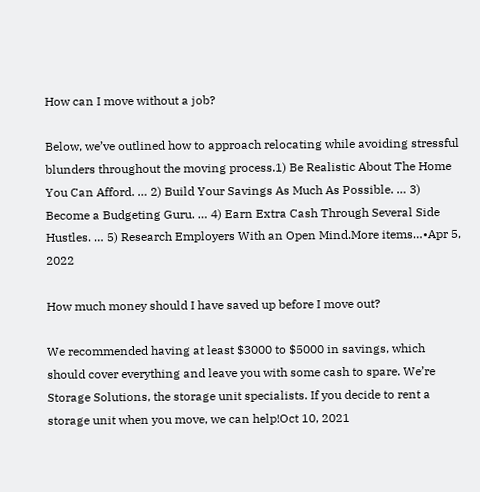How can I move without a job?

Below, we’ve outlined how to approach relocating while avoiding stressful blunders throughout the moving process.1) Be Realistic About The Home You Can Afford. … 2) Build Your Savings As Much As Possible. … 3) Become a Budgeting Guru. … 4) Earn Extra Cash Through Several Side Hustles. … 5) Research Employers With an Open Mind.More items…•Apr 5, 2022

How much money should I have saved up before I move out?

We recommended having at least $3000 to $5000 in savings, which should cover everything and leave you with some cash to spare. We’re Storage Solutions, the storage unit specialists. If you decide to rent a storage unit when you move, we can help!Oct 10, 2021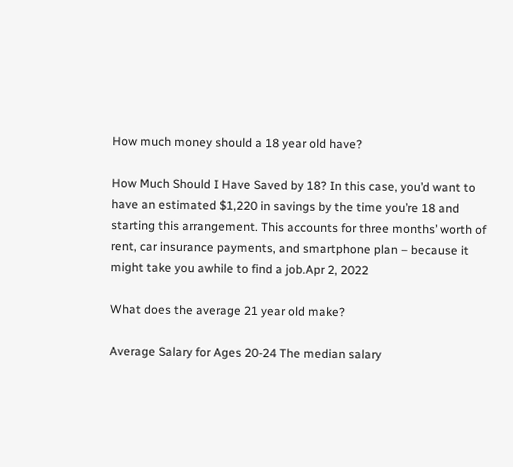How much money should a 18 year old have?

How Much Should I Have Saved by 18? In this case, you’d want to have an estimated $1,220 in savings by the time you’re 18 and starting this arrangement. This accounts for three months’ worth of rent, car insurance payments, and smartphone plan – because it might take you awhile to find a job.Apr 2, 2022

What does the average 21 year old make?

Average Salary for Ages 20-24 The median salary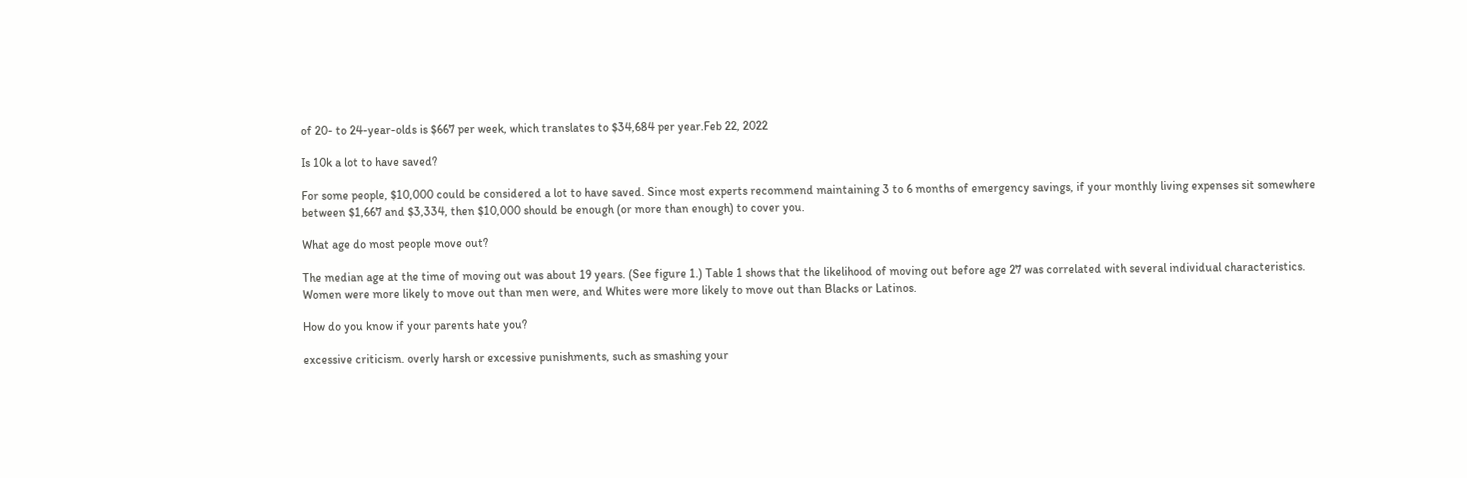of 20- to 24-year-olds is $667 per week, which translates to $34,684 per year.Feb 22, 2022

Is 10k a lot to have saved?

For some people, $10,000 could be considered a lot to have saved. Since most experts recommend maintaining 3 to 6 months of emergency savings, if your monthly living expenses sit somewhere between $1,667 and $3,334, then $10,000 should be enough (or more than enough) to cover you.

What age do most people move out?

The median age at the time of moving out was about 19 years. (See figure 1.) Table 1 shows that the likelihood of moving out before age 27 was correlated with several individual characteristics. Women were more likely to move out than men were, and Whites were more likely to move out than Blacks or Latinos.

How do you know if your parents hate you?

excessive criticism. overly harsh or excessive punishments, such as smashing your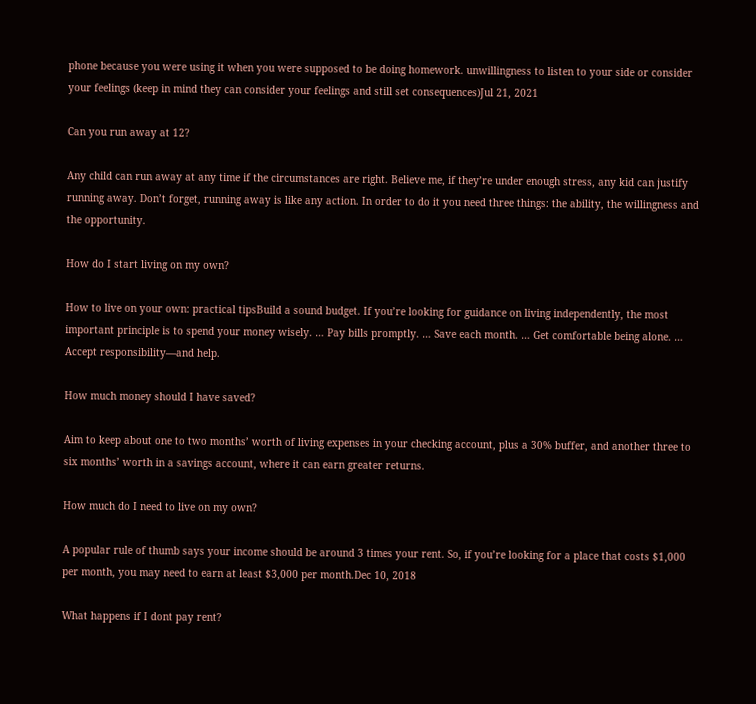phone because you were using it when you were supposed to be doing homework. unwillingness to listen to your side or consider your feelings (keep in mind they can consider your feelings and still set consequences)Jul 21, 2021

Can you run away at 12?

Any child can run away at any time if the circumstances are right. Believe me, if they’re under enough stress, any kid can justify running away. Don’t forget, running away is like any action. In order to do it you need three things: the ability, the willingness and the opportunity.

How do I start living on my own?

How to live on your own: practical tipsBuild a sound budget. If you’re looking for guidance on living independently, the most important principle is to spend your money wisely. … Pay bills promptly. … Save each month. … Get comfortable being alone. … Accept responsibility—and help.

How much money should I have saved?

Aim to keep about one to two months’ worth of living expenses in your checking account, plus a 30% buffer, and another three to six months’ worth in a savings account, where it can earn greater returns.

How much do I need to live on my own?

A popular rule of thumb says your income should be around 3 times your rent. So, if you’re looking for a place that costs $1,000 per month, you may need to earn at least $3,000 per month.Dec 10, 2018

What happens if I dont pay rent?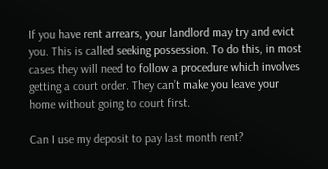If you have rent arrears, your landlord may try and evict you. This is called seeking possession. To do this, in most cases they will need to follow a procedure which involves getting a court order. They can’t make you leave your home without going to court first.

Can I use my deposit to pay last month rent?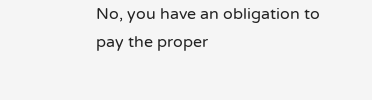No, you have an obligation to pay the proper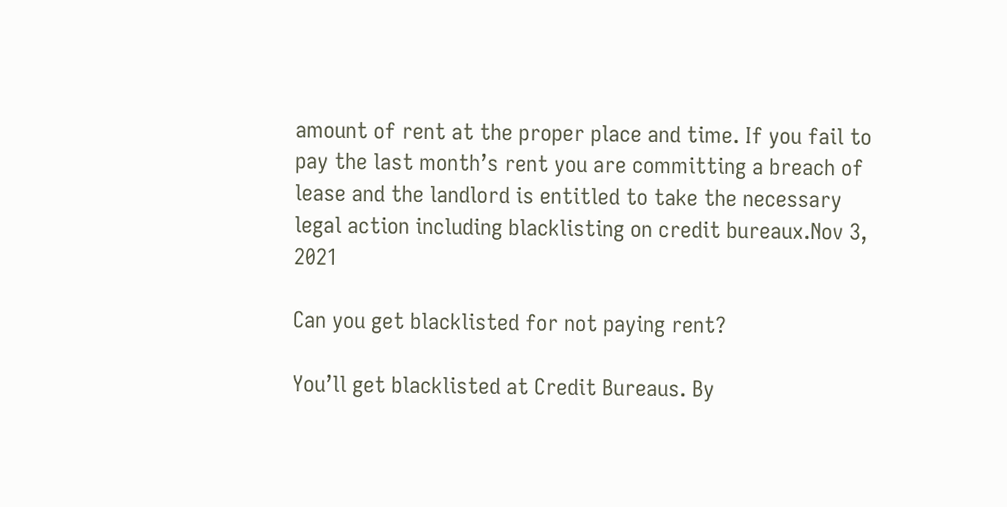amount of rent at the proper place and time. If you fail to pay the last month’s rent you are committing a breach of lease and the landlord is entitled to take the necessary legal action including blacklisting on credit bureaux.Nov 3, 2021

Can you get blacklisted for not paying rent?

You’ll get blacklisted at Credit Bureaus. By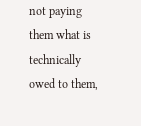not paying them what is technically owed to them,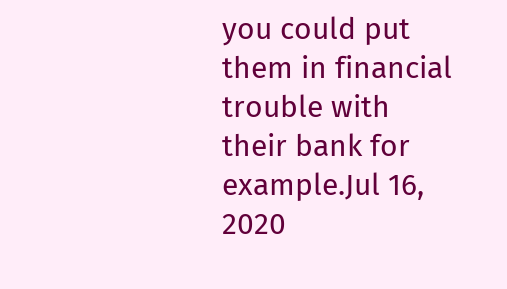you could put them in financial trouble with their bank for example.Jul 16, 2020